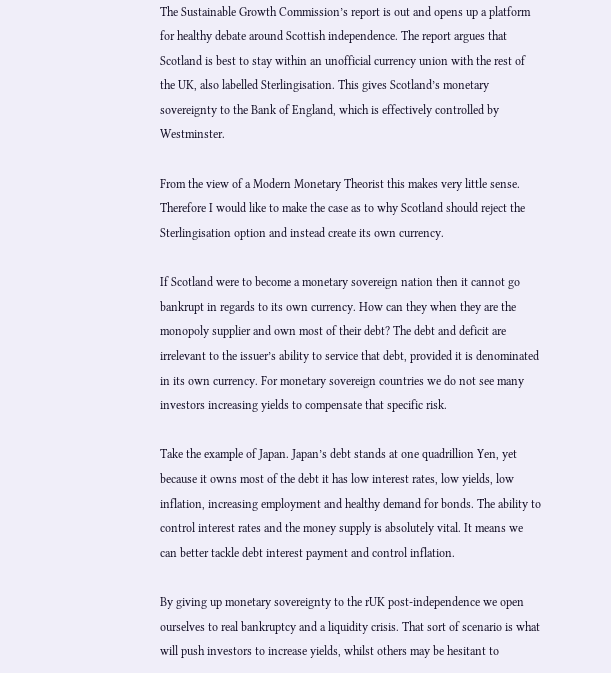The Sustainable Growth Commission’s report is out and opens up a platform for healthy debate around Scottish independence. The report argues that Scotland is best to stay within an unofficial currency union with the rest of the UK, also labelled Sterlingisation. This gives Scotland’s monetary sovereignty to the Bank of England, which is effectively controlled by Westminster.

From the view of a Modern Monetary Theorist this makes very little sense. Therefore I would like to make the case as to why Scotland should reject the Sterlingisation option and instead create its own currency.

If Scotland were to become a monetary sovereign nation then it cannot go bankrupt in regards to its own currency. How can they when they are the monopoly supplier and own most of their debt? The debt and deficit are irrelevant to the issuer’s ability to service that debt, provided it is denominated in its own currency. For monetary sovereign countries we do not see many investors increasing yields to compensate that specific risk.

Take the example of Japan. Japan’s debt stands at one quadrillion Yen, yet because it owns most of the debt it has low interest rates, low yields, low inflation, increasing employment and healthy demand for bonds. The ability to control interest rates and the money supply is absolutely vital. It means we can better tackle debt interest payment and control inflation.

By giving up monetary sovereignty to the rUK post-independence we open ourselves to real bankruptcy and a liquidity crisis. That sort of scenario is what will push investors to increase yields, whilst others may be hesitant to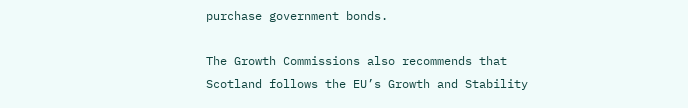purchase government bonds.

The Growth Commissions also recommends that Scotland follows the EU’s Growth and Stability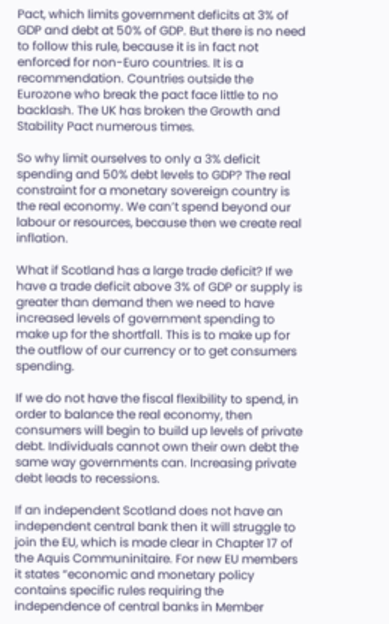Pact, which limits government deficits at 3% of GDP and debt at 50% of GDP. But there is no need to follow this rule, because it is in fact not enforced for non-Euro countries. It is a recommendation. Countries outside the Eurozone who break the pact face little to no backlash. The UK has broken the Growth and Stability Pact numerous times.

So why limit ourselves to only a 3% deficit spending and 50% debt levels to GDP? The real constraint for a monetary sovereign country is the real economy. We can’t spend beyond our labour or resources, because then we create real inflation.

What if Scotland has a large trade deficit? If we have a trade deficit above 3% of GDP or supply is greater than demand then we need to have increased levels of government spending to make up for the shortfall. This is to make up for the outflow of our currency or to get consumers spending.

If we do not have the fiscal flexibility to spend, in order to balance the real economy, then consumers will begin to build up levels of private debt. Individuals cannot own their own debt the same way governments can. Increasing private debt leads to recessions.

If an independent Scotland does not have an independent central bank then it will struggle to join the EU, which is made clear in Chapter 17 of the Aquis Communinitaire. For new EU members it states “economic and monetary policy contains specific rules requiring the independence of central banks in Member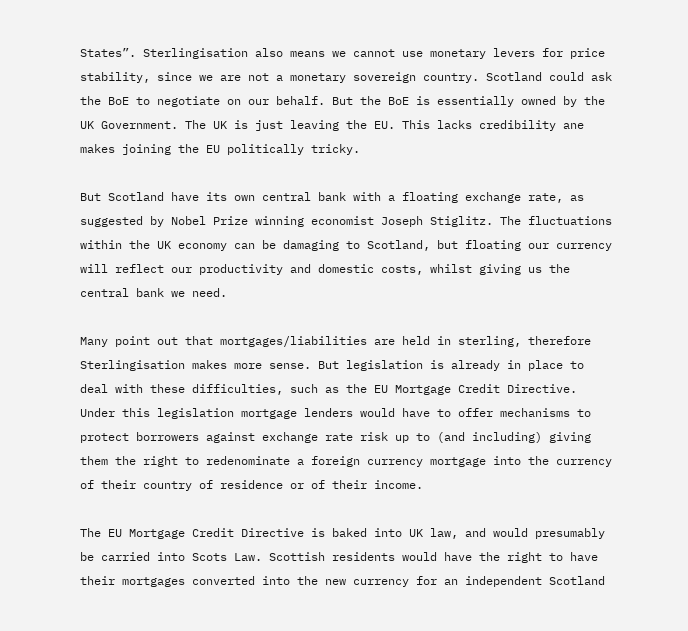States”. Sterlingisation also means we cannot use monetary levers for price stability, since we are not a monetary sovereign country. Scotland could ask the BoE to negotiate on our behalf. But the BoE is essentially owned by the UK Government. The UK is just leaving the EU. This lacks credibility ane makes joining the EU politically tricky.

But Scotland have its own central bank with a floating exchange rate, as suggested by Nobel Prize winning economist Joseph Stiglitz. The fluctuations within the UK economy can be damaging to Scotland, but floating our currency will reflect our productivity and domestic costs, whilst giving us the central bank we need.

Many point out that mortgages/liabilities are held in sterling, therefore Sterlingisation makes more sense. But legislation is already in place to deal with these difficulties, such as the EU Mortgage Credit Directive. Under this legislation mortgage lenders would have to offer mechanisms to protect borrowers against exchange rate risk up to (and including) giving them the right to redenominate a foreign currency mortgage into the currency of their country of residence or of their income.

The EU Mortgage Credit Directive is baked into UK law, and would presumably be carried into Scots Law. Scottish residents would have the right to have their mortgages converted into the new currency for an independent Scotland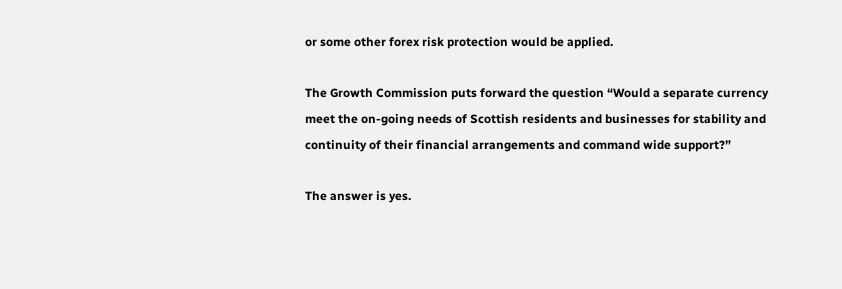or some other forex risk protection would be applied.

The Growth Commission puts forward the question “Would a separate currency meet the on-going needs of Scottish residents and businesses for stability and continuity of their financial arrangements and command wide support?”

The answer is yes.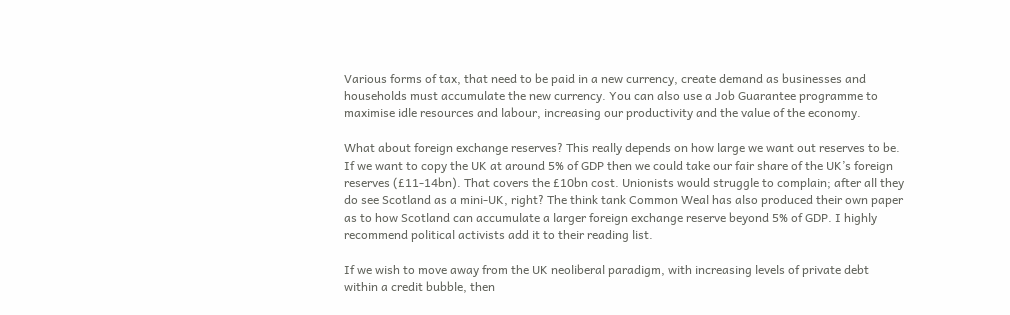Various forms of tax, that need to be paid in a new currency, create demand as businesses and households must accumulate the new currency. You can also use a Job Guarantee programme to maximise idle resources and labour, increasing our productivity and the value of the economy.

What about foreign exchange reserves? This really depends on how large we want out reserves to be. If we want to copy the UK at around 5% of GDP then we could take our fair share of the UK’s foreign reserves (£11-14bn). That covers the £10bn cost. Unionists would struggle to complain; after all they do see Scotland as a mini-UK, right? The think tank Common Weal has also produced their own paper as to how Scotland can accumulate a larger foreign exchange reserve beyond 5% of GDP. I highly recommend political activists add it to their reading list.

If we wish to move away from the UK neoliberal paradigm, with increasing levels of private debt within a credit bubble, then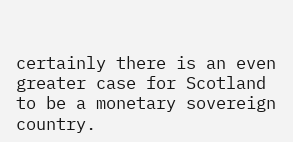certainly there is an even greater case for Scotland to be a monetary sovereign country.